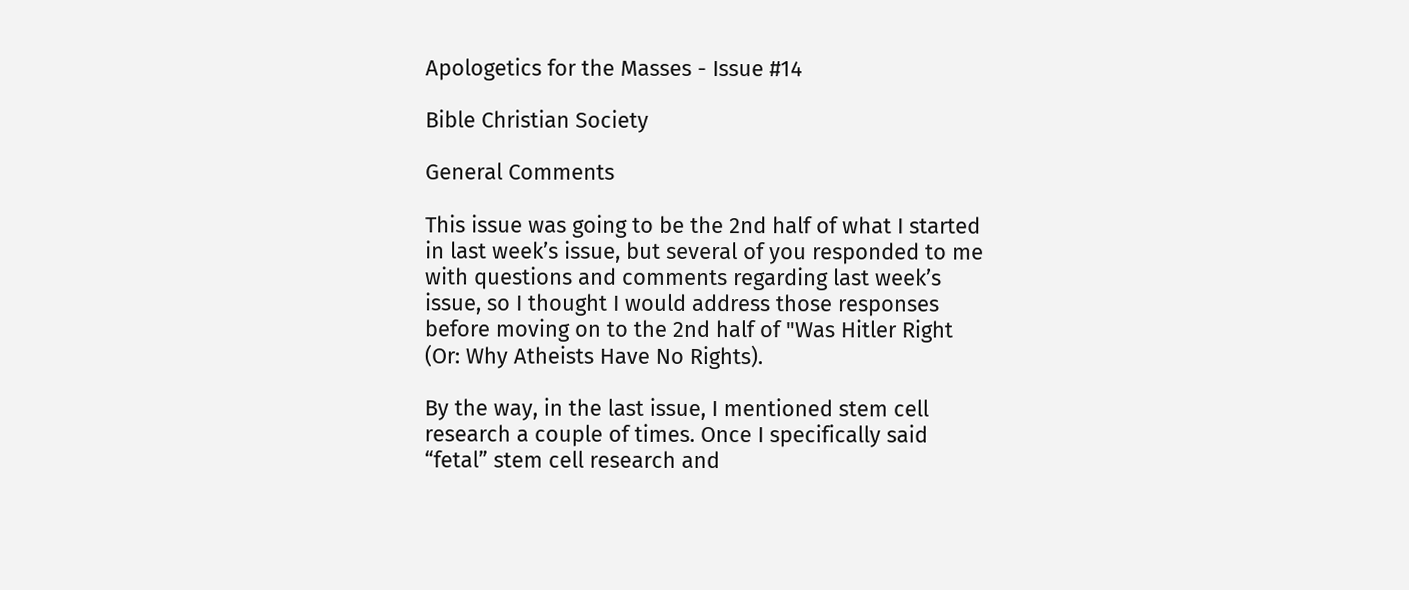Apologetics for the Masses - Issue #14

Bible Christian Society

General Comments

This issue was going to be the 2nd half of what I started in last week’s issue, but several of you responded to me with questions and comments regarding last week’s issue, so I thought I would address those responses before moving on to the 2nd half of "Was Hitler Right (Or: Why Atheists Have No Rights).

By the way, in the last issue, I mentioned stem cell research a couple of times. Once I specifically said “fetal” stem cell research and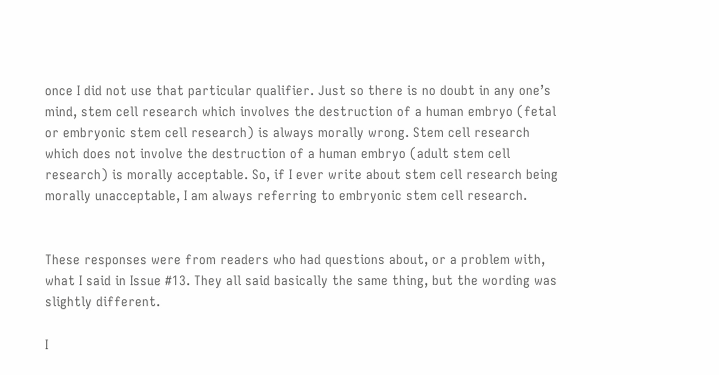once I did not use that particular qualifier. Just so there is no doubt in any one’s mind, stem cell research which involves the destruction of a human embryo (fetal or embryonic stem cell research) is always morally wrong. Stem cell research which does not involve the destruction of a human embryo (adult stem cell research) is morally acceptable. So, if I ever write about stem cell research being morally unacceptable, I am always referring to embryonic stem cell research.


These responses were from readers who had questions about, or a problem with, what I said in Issue #13. They all said basically the same thing, but the wording was slightly different.

I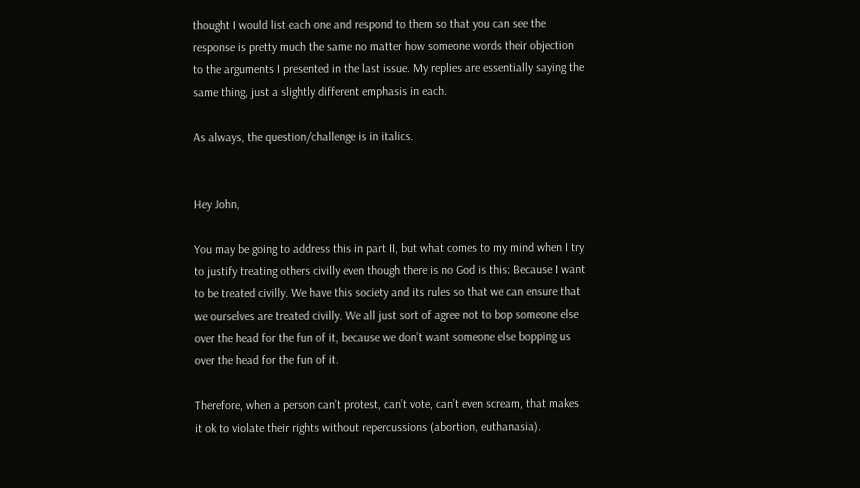thought I would list each one and respond to them so that you can see the response is pretty much the same no matter how someone words their objection to the arguments I presented in the last issue. My replies are essentially saying the same thing, just a slightly different emphasis in each.

As always, the question/challenge is in italics.


Hey John,

You may be going to address this in part II, but what comes to my mind when I try to justify treating others civilly even though there is no God is this: Because I want to be treated civilly. We have this society and its rules so that we can ensure that we ourselves are treated civilly. We all just sort of agree not to bop someone else over the head for the fun of it, because we don’t want someone else bopping us over the head for the fun of it.

Therefore, when a person can’t protest, can’t vote, can’t even scream, that makes it ok to violate their rights without repercussions (abortion, euthanasia).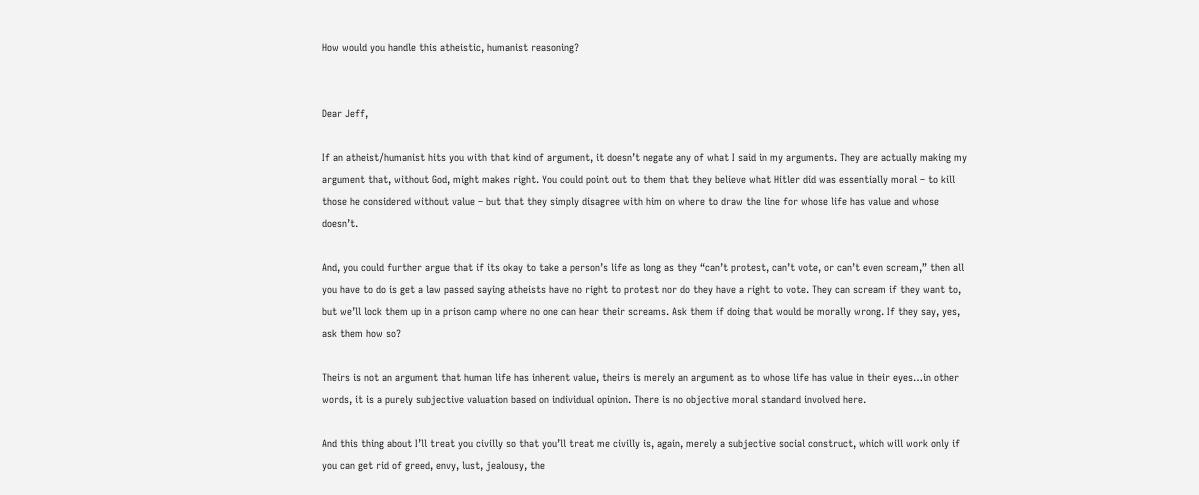How would you handle this atheistic, humanist reasoning?


Dear Jeff,

If an atheist/humanist hits you with that kind of argument, it doesn’t negate any of what I said in my arguments. They are actually making my argument that, without God, might makes right. You could point out to them that they believe what Hitler did was essentially moral – to kill those he considered without value – but that they simply disagree with him on where to draw the line for whose life has value and whose doesn’t.

And, you could further argue that if its okay to take a person’s life as long as they “can’t protest, can’t vote, or can’t even scream,” then all you have to do is get a law passed saying atheists have no right to protest nor do they have a right to vote. They can scream if they want to, but we’ll lock them up in a prison camp where no one can hear their screams. Ask them if doing that would be morally wrong. If they say, yes, ask them how so?

Theirs is not an argument that human life has inherent value, theirs is merely an argument as to whose life has value in their eyes…in other words, it is a purely subjective valuation based on individual opinion. There is no objective moral standard involved here.

And this thing about I’ll treat you civilly so that you’ll treat me civilly is, again, merely a subjective social construct, which will work only if you can get rid of greed, envy, lust, jealousy, the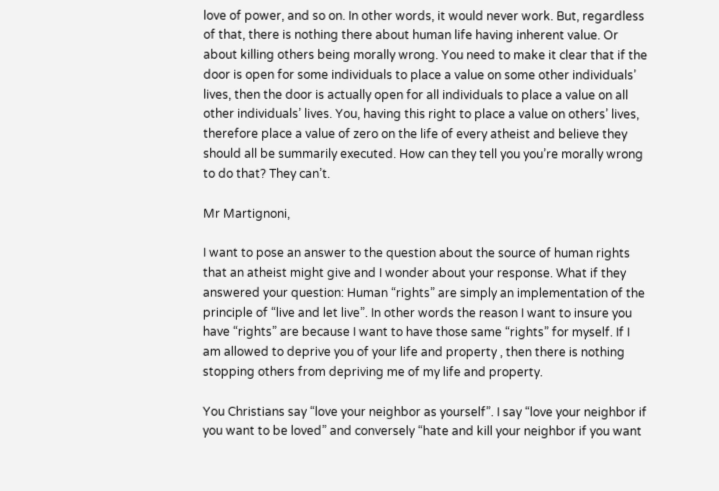love of power, and so on. In other words, it would never work. But, regardless of that, there is nothing there about human life having inherent value. Or about killing others being morally wrong. You need to make it clear that if the door is open for some individuals to place a value on some other individuals’ lives, then the door is actually open for all individuals to place a value on all other individuals’ lives. You, having this right to place a value on others’ lives, therefore place a value of zero on the life of every atheist and believe they should all be summarily executed. How can they tell you you’re morally wrong to do that? They can’t.

Mr Martignoni,

I want to pose an answer to the question about the source of human rights that an atheist might give and I wonder about your response. What if they answered your question: Human “rights” are simply an implementation of the principle of “live and let live”. In other words the reason I want to insure you have “rights” are because I want to have those same “rights” for myself. If I am allowed to deprive you of your life and property , then there is nothing stopping others from depriving me of my life and property.

You Christians say “love your neighbor as yourself”. I say “love your neighbor if you want to be loved” and conversely “hate and kill your neighbor if you want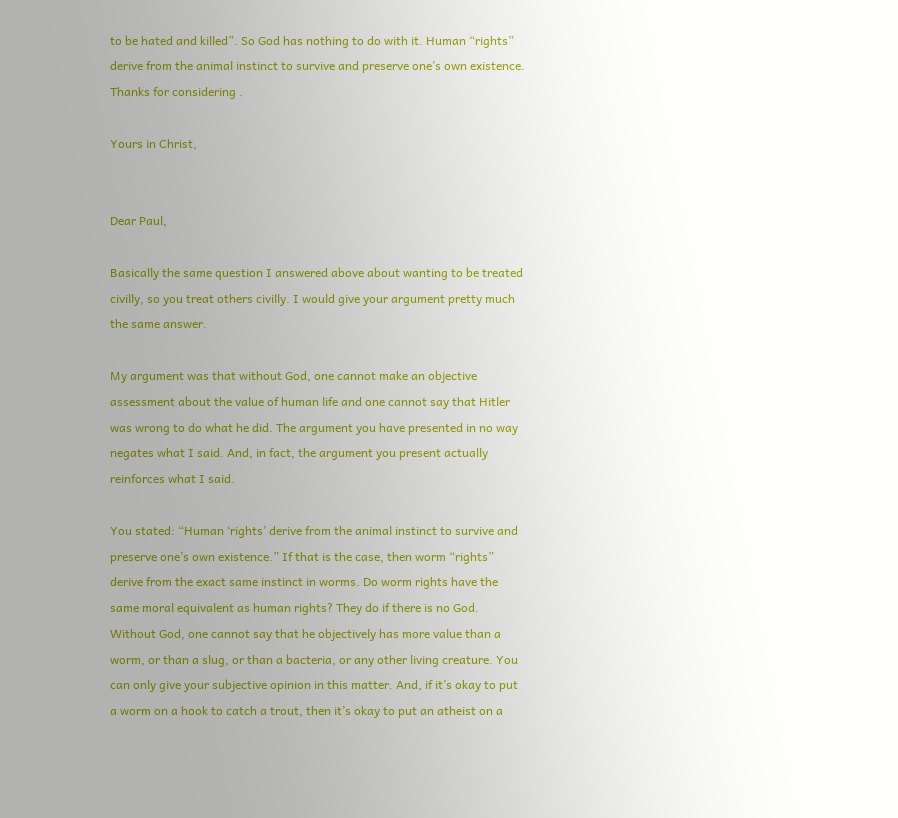to be hated and killed”. So God has nothing to do with it. Human “rights” derive from the animal instinct to survive and preserve one’s own existence. Thanks for considering .

Yours in Christ,


Dear Paul,

Basically the same question I answered above about wanting to be treated civilly, so you treat others civilly. I would give your argument pretty much the same answer.

My argument was that without God, one cannot make an objective assessment about the value of human life and one cannot say that Hitler was wrong to do what he did. The argument you have presented in no way negates what I said. And, in fact, the argument you present actually reinforces what I said.

You stated: “Human ‘rights’ derive from the animal instinct to survive and preserve one’s own existence.” If that is the case, then worm “rights” derive from the exact same instinct in worms. Do worm rights have the same moral equivalent as human rights? They do if there is no God. Without God, one cannot say that he objectively has more value than a worm, or than a slug, or than a bacteria, or any other living creature. You can only give your subjective opinion in this matter. And, if it’s okay to put a worm on a hook to catch a trout, then it’s okay to put an atheist on a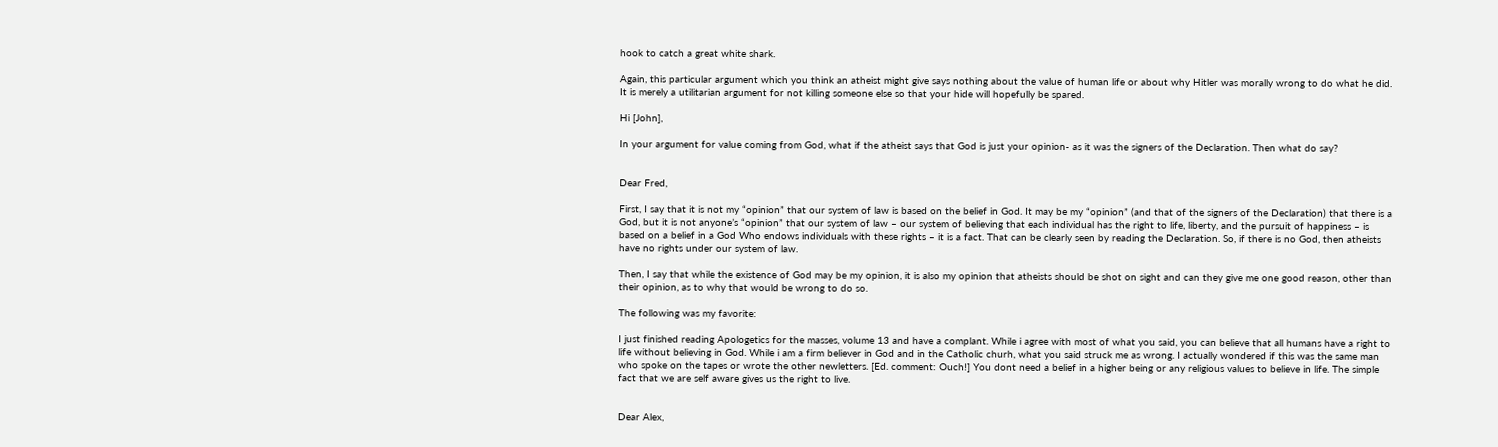hook to catch a great white shark.

Again, this particular argument which you think an atheist might give says nothing about the value of human life or about why Hitler was morally wrong to do what he did. It is merely a utilitarian argument for not killing someone else so that your hide will hopefully be spared.

Hi [John],

In your argument for value coming from God, what if the atheist says that God is just your opinion- as it was the signers of the Declaration. Then what do say?


Dear Fred,

First, I say that it is not my “opinion” that our system of law is based on the belief in God. It may be my “opinion” (and that of the signers of the Declaration) that there is a God, but it is not anyone’s “opinion” that our system of law – our system of believing that each individual has the right to life, liberty, and the pursuit of happiness – is based on a belief in a God Who endows individuals with these rights – it is a fact. That can be clearly seen by reading the Declaration. So, if there is no God, then atheists have no rights under our system of law.

Then, I say that while the existence of God may be my opinion, it is also my opinion that atheists should be shot on sight and can they give me one good reason, other than their opinion, as to why that would be wrong to do so.

The following was my favorite:

I just finished reading Apologetics for the masses, volume 13 and have a complant. While i agree with most of what you said, you can believe that all humans have a right to life without believing in God. While i am a firm believer in God and in the Catholic churh, what you said struck me as wrong. I actually wondered if this was the same man who spoke on the tapes or wrote the other newletters. [Ed. comment: Ouch!] You dont need a belief in a higher being or any religious values to believe in life. The simple fact that we are self aware gives us the right to live.


Dear Alex,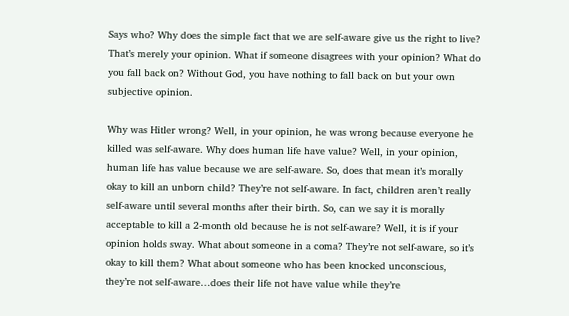Says who? Why does the simple fact that we are self-aware give us the right to live? That’s merely your opinion. What if someone disagrees with your opinion? What do you fall back on? Without God, you have nothing to fall back on but your own subjective opinion.

Why was Hitler wrong? Well, in your opinion, he was wrong because everyone he killed was self-aware. Why does human life have value? Well, in your opinion, human life has value because we are self-aware. So, does that mean it’s morally okay to kill an unborn child? They’re not self-aware. In fact, children aren’t really self-aware until several months after their birth. So, can we say it is morally acceptable to kill a 2-month old because he is not self-aware? Well, it is if your opinion holds sway. What about someone in a coma? They’re not self-aware, so it’s okay to kill them? What about someone who has been knocked unconscious, they’re not self-aware…does their life not have value while they’re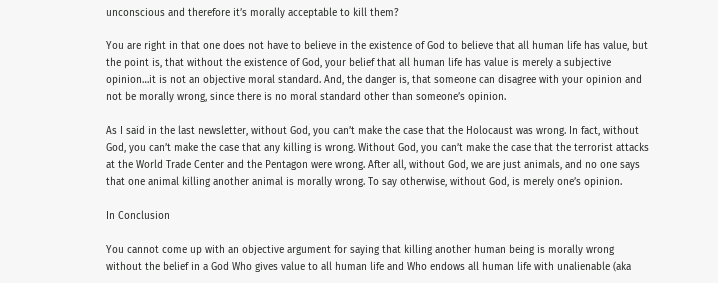unconscious and therefore it’s morally acceptable to kill them?

You are right in that one does not have to believe in the existence of God to believe that all human life has value, but the point is, that without the existence of God, your belief that all human life has value is merely a subjective opinion…it is not an objective moral standard. And, the danger is, that someone can disagree with your opinion and not be morally wrong, since there is no moral standard other than someone’s opinion.

As I said in the last newsletter, without God, you can’t make the case that the Holocaust was wrong. In fact, without God, you can’t make the case that any killing is wrong. Without God, you can’t make the case that the terrorist attacks at the World Trade Center and the Pentagon were wrong. After all, without God, we are just animals, and no one says that one animal killing another animal is morally wrong. To say otherwise, without God, is merely one’s opinion.

In Conclusion

You cannot come up with an objective argument for saying that killing another human being is morally wrong without the belief in a God Who gives value to all human life and Who endows all human life with unalienable (aka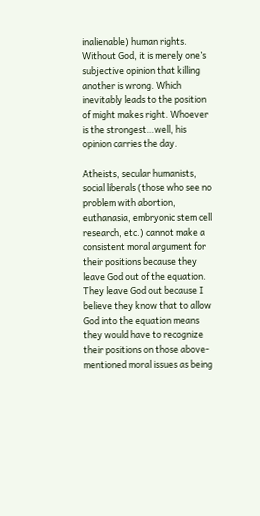inalienable) human rights. Without God, it is merely one’s subjective opinion that killing another is wrong. Which inevitably leads to the position of might makes right. Whoever is the strongest…well, his opinion carries the day.

Atheists, secular humanists, social liberals (those who see no problem with abortion, euthanasia, embryonic stem cell research, etc.) cannot make a consistent moral argument for their positions because they leave God out of the equation. They leave God out because I believe they know that to allow God into the equation means they would have to recognize their positions on those above-mentioned moral issues as being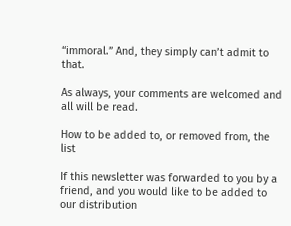“immoral.” And, they simply can’t admit to that.

As always, your comments are welcomed and all will be read.

How to be added to, or removed from, the list

If this newsletter was forwarded to you by a friend, and you would like to be added to our distribution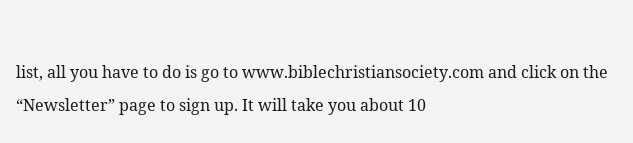list, all you have to do is go to www.biblechristiansociety.com and click on the “Newsletter” page to sign up. It will take you about 10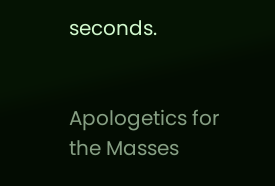seconds.


Apologetics for the Masses